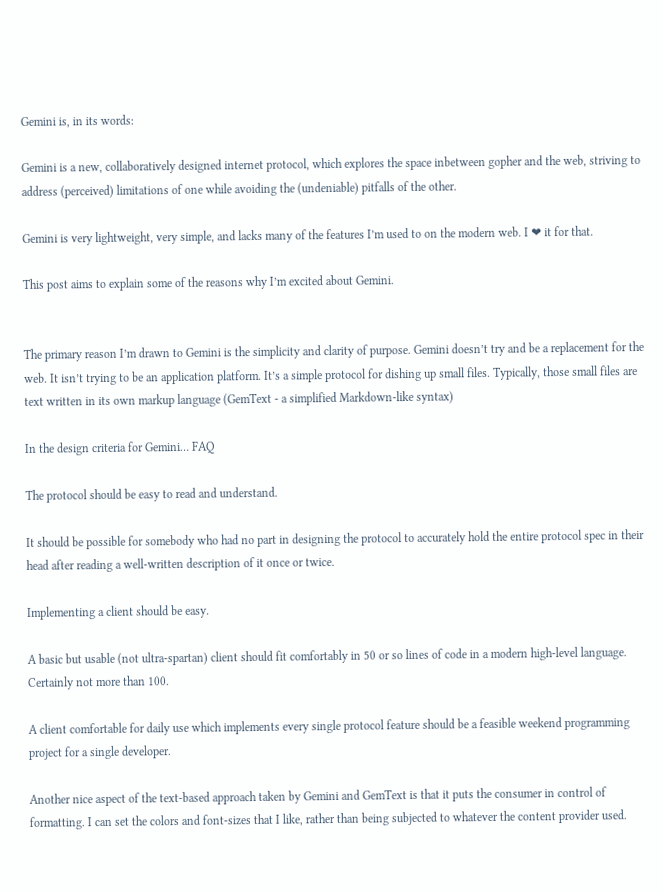Gemini is, in its words:

Gemini is a new, collaboratively designed internet protocol, which explores the space inbetween gopher and the web, striving to address (perceived) limitations of one while avoiding the (undeniable) pitfalls of the other.

Gemini is very lightweight, very simple, and lacks many of the features I’m used to on the modern web. I ❤ it for that.

This post aims to explain some of the reasons why I’m excited about Gemini.


The primary reason I’m drawn to Gemini is the simplicity and clarity of purpose. Gemini doesn’t try and be a replacement for the web. It isn’t trying to be an application platform. It’s a simple protocol for dishing up small files. Typically, those small files are text written in its own markup language (GemText - a simplified Markdown-like syntax)

In the design criteria for Gemini… FAQ

The protocol should be easy to read and understand.

It should be possible for somebody who had no part in designing the protocol to accurately hold the entire protocol spec in their head after reading a well-written description of it once or twice.

Implementing a client should be easy.

A basic but usable (not ultra-spartan) client should fit comfortably in 50 or so lines of code in a modern high-level language. Certainly not more than 100.

A client comfortable for daily use which implements every single protocol feature should be a feasible weekend programming project for a single developer.

Another nice aspect of the text-based approach taken by Gemini and GemText is that it puts the consumer in control of formatting. I can set the colors and font-sizes that I like, rather than being subjected to whatever the content provider used.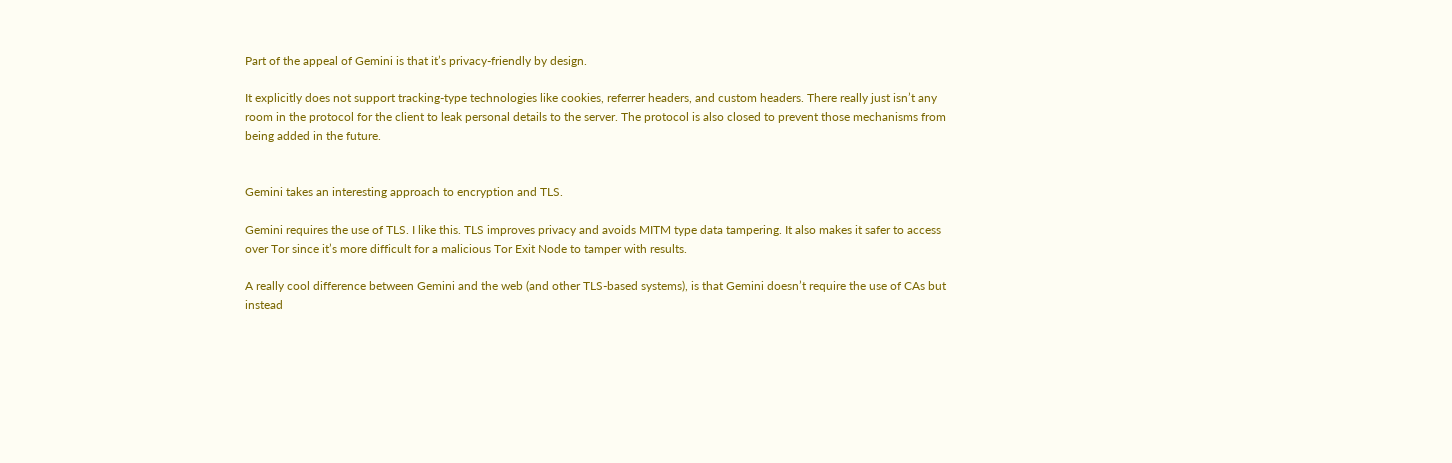Part of the appeal of Gemini is that it’s privacy-friendly by design.

It explicitly does not support tracking-type technologies like cookies, referrer headers, and custom headers. There really just isn’t any room in the protocol for the client to leak personal details to the server. The protocol is also closed to prevent those mechanisms from being added in the future.


Gemini takes an interesting approach to encryption and TLS.

Gemini requires the use of TLS. I like this. TLS improves privacy and avoids MITM type data tampering. It also makes it safer to access over Tor since it’s more difficult for a malicious Tor Exit Node to tamper with results.

A really cool difference between Gemini and the web (and other TLS-based systems), is that Gemini doesn’t require the use of CAs but instead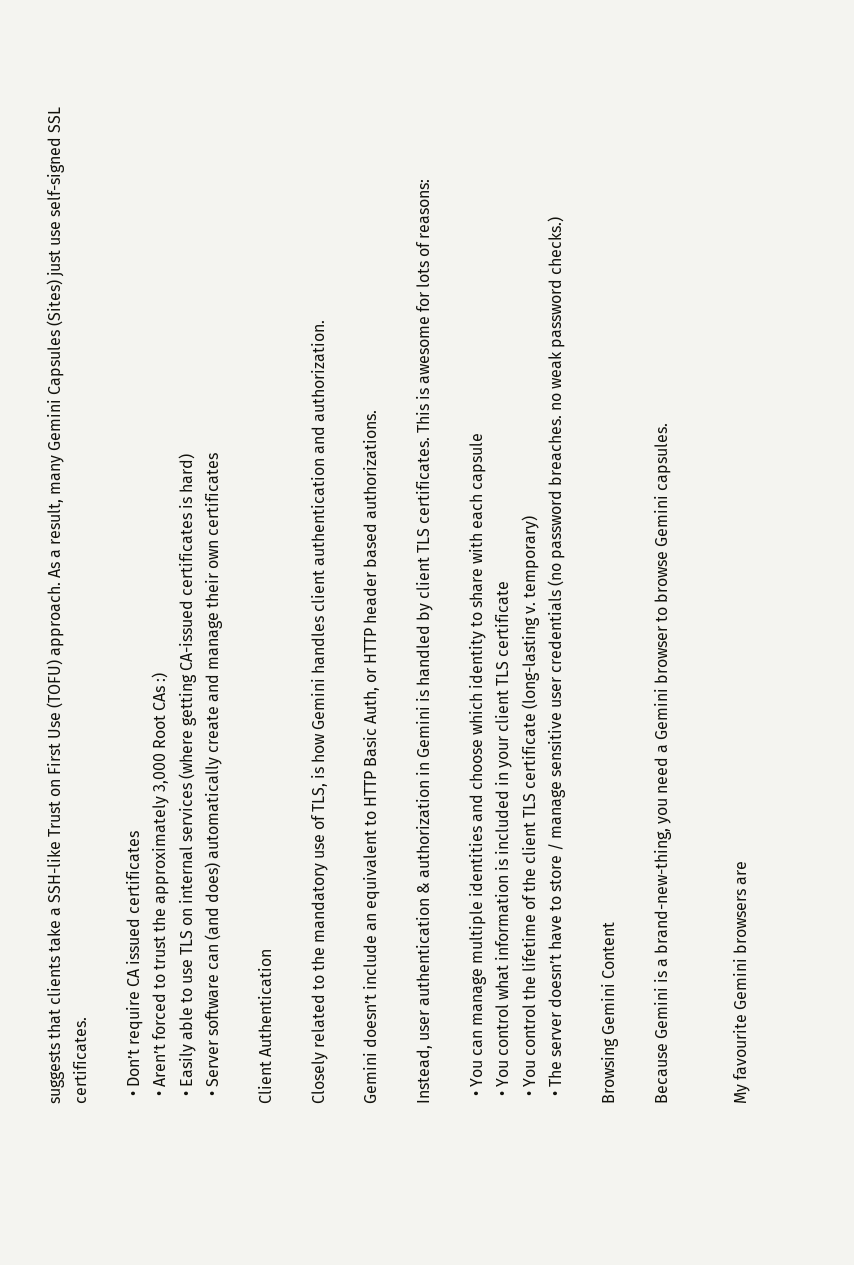suggests that clients take a SSH-like Trust on First Use (TOFU) approach. As a result, many Gemini Capsules (Sites) just use self-signed SSL certificates.

  • Don’t require CA issued certificates
  • Aren’t forced to trust the approximately 3,000 Root CAs :)
  • Easily able to use TLS on internal services (where getting CA-issued certificates is hard)
  • Server software can (and does) automatically create and manage their own certificates

Client Authentication

Closely related to the mandatory use of TLS, is how Gemini handles client authentication and authorization.

Gemini doesn’t include an equivalent to HTTP Basic Auth, or HTTP header based authorizations.

Instead, user authentication & authorization in Gemini is handled by client TLS certificates. This is awesome for lots of reasons:

  • You can manage multiple identities and choose which identity to share with each capsule
  • You control what information is included in your client TLS certificate
  • You control the lifetime of the client TLS certificate (long-lasting v. temporary)
  • The server doesn’t have to store / manage sensitive user credentials (no password breaches. no weak password checks.)

Browsing Gemini Content

Because Gemini is a brand-new-thing, you need a Gemini browser to browse Gemini capsules.


My favourite Gemini browsers are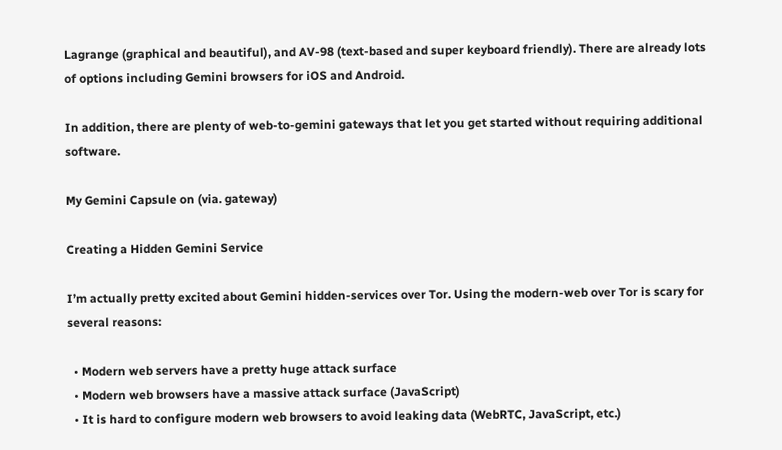Lagrange (graphical and beautiful), and AV-98 (text-based and super keyboard friendly). There are already lots of options including Gemini browsers for iOS and Android.

In addition, there are plenty of web-to-gemini gateways that let you get started without requiring additional software.

My Gemini Capsule on (via. gateway)

Creating a Hidden Gemini Service

I’m actually pretty excited about Gemini hidden-services over Tor. Using the modern-web over Tor is scary for several reasons:

  • Modern web servers have a pretty huge attack surface
  • Modern web browsers have a massive attack surface (JavaScript)
  • It is hard to configure modern web browsers to avoid leaking data (WebRTC, JavaScript, etc.)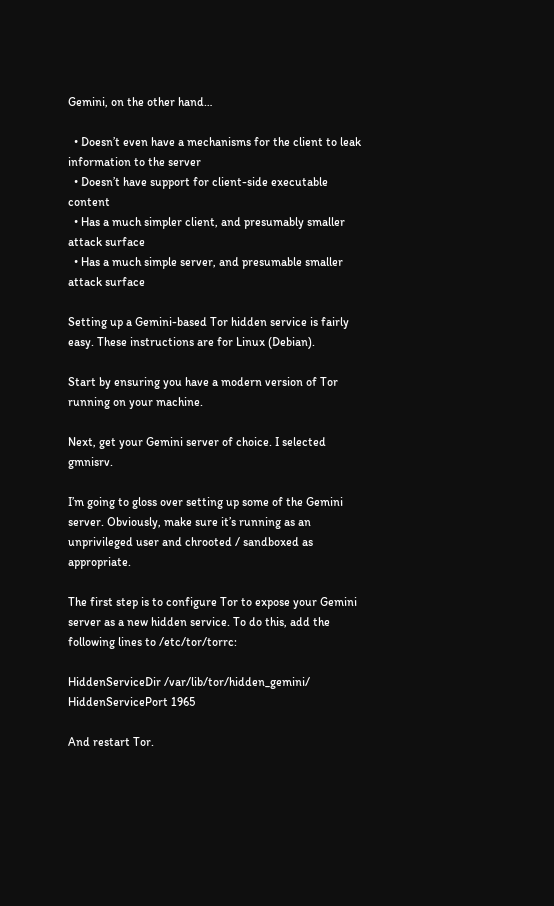Gemini, on the other hand…

  • Doesn’t even have a mechanisms for the client to leak information to the server
  • Doesn’t have support for client-side executable content
  • Has a much simpler client, and presumably smaller attack surface
  • Has a much simple server, and presumable smaller attack surface

Setting up a Gemini-based Tor hidden service is fairly easy. These instructions are for Linux (Debian).

Start by ensuring you have a modern version of Tor running on your machine.

Next, get your Gemini server of choice. I selected gmnisrv.

I’m going to gloss over setting up some of the Gemini server. Obviously, make sure it’s running as an unprivileged user and chrooted / sandboxed as appropriate.

The first step is to configure Tor to expose your Gemini server as a new hidden service. To do this, add the following lines to /etc/tor/torrc:

HiddenServiceDir /var/lib/tor/hidden_gemini/
HiddenServicePort 1965

And restart Tor.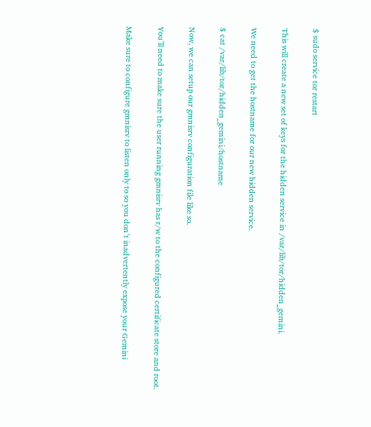$ sudo service tor restart

This will create a new set of keys for the hidden service in /var/lib/tor/hidden_gemini.

We need to get the hostname for our new hidden service.

$ cat /var/lib/tor/hidden_gemini/hostname

Now, we can setup our gmnisrv configuration file like so.

You’ll need to make sure the user running gmnisrv has r/w to the configured certificate store and root.

Make sure to configure gmnisrv to listen only to so you don’t inadvertently expose your Gemini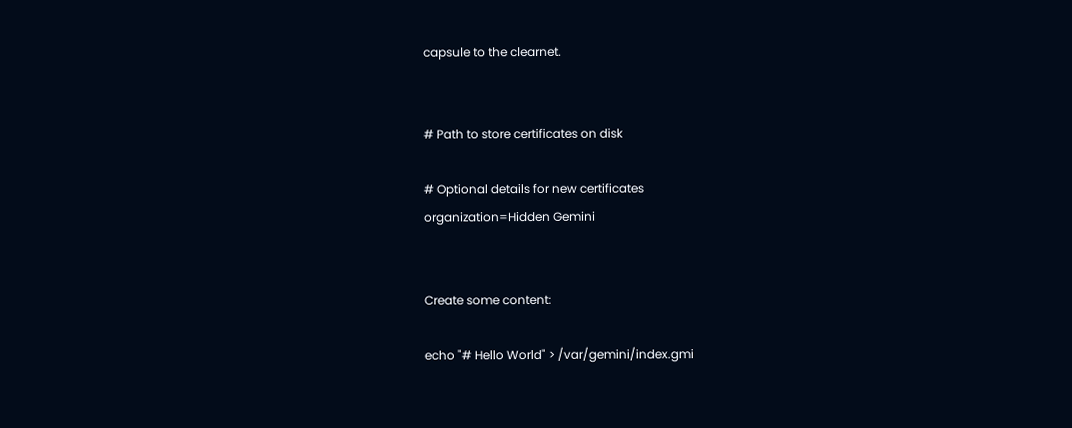capsule to the clearnet.


# Path to store certificates on disk

# Optional details for new certificates
organization=Hidden Gemini


Create some content:

echo "# Hello World" > /var/gemini/index.gmi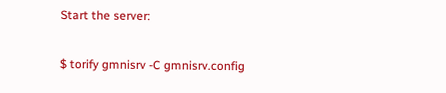Start the server:

$ torify gmnisrv -C gmnisrv.config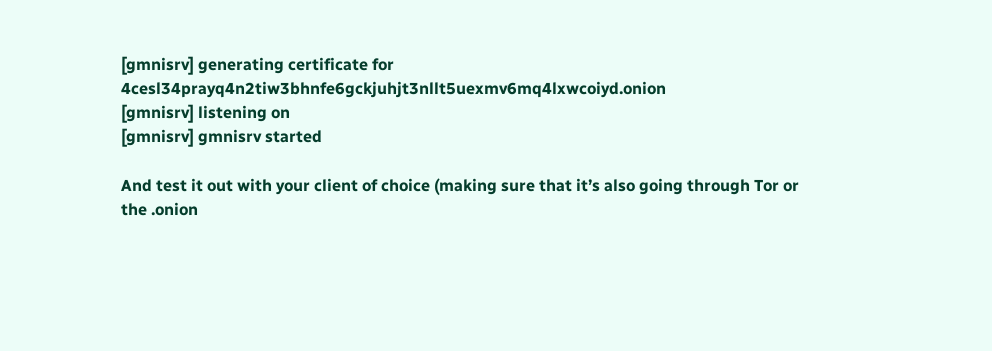[gmnisrv] generating certificate for 4cesl34prayq4n2tiw3bhnfe6gckjuhjt3nllt5uexmv6mq4lxwcoiyd.onion
[gmnisrv] listening on
[gmnisrv] gmnisrv started

And test it out with your client of choice (making sure that it’s also going through Tor or the .onion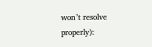won’t resolve properly):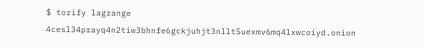$ torify lagrange 4cesl34prayq4n2tiw3bhnfe6gckjuhjt3nllt5uexmv6mq4lxwcoiyd.onion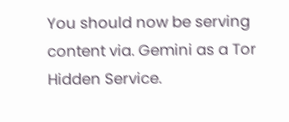You should now be serving content via. Gemini as a Tor Hidden Service.